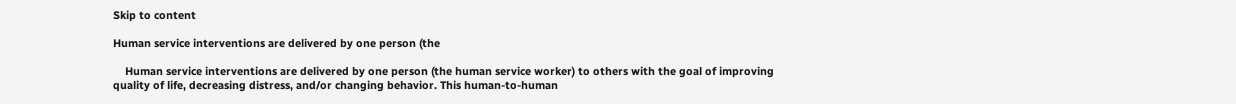Skip to content

Human service interventions are delivered by one person (the

    Human service interventions are delivered by one person (the human service worker) to others with the goal of improving quality of life, decreasing distress, and/or changing behavior. This human-to-human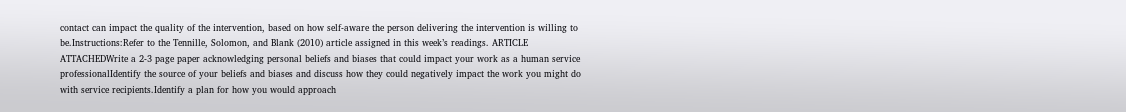contact can impact the quality of the intervention, based on how self-aware the person delivering the intervention is willing to be.Instructions:Refer to the Tennille, Solomon, and Blank (2010) article assigned in this week’s readings. ARTICLE ATTACHEDWrite a 2-3 page paper acknowledging personal beliefs and biases that could impact your work as a human service professionalIdentify the source of your beliefs and biases and discuss how they could negatively impact the work you might do with service recipients.Identify a plan for how you would approach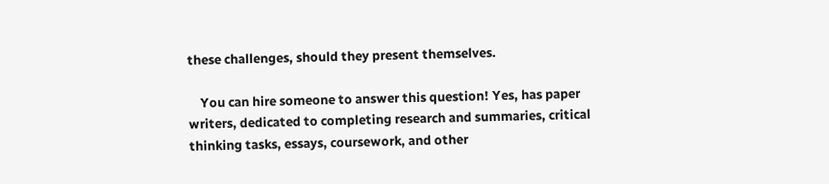these challenges, should they present themselves.

    You can hire someone to answer this question! Yes, has paper writers, dedicated to completing research and summaries, critical thinking tasks, essays, coursework, and other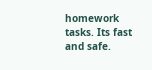homework tasks. Its fast and safe.